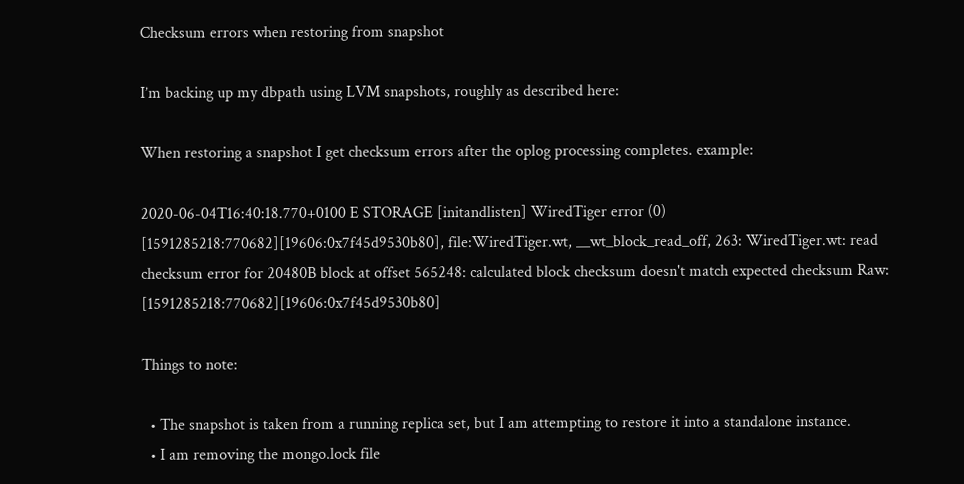Checksum errors when restoring from snapshot

I’m backing up my dbpath using LVM snapshots, roughly as described here:

When restoring a snapshot I get checksum errors after the oplog processing completes. example:

2020-06-04T16:40:18.770+0100 E STORAGE [initandlisten] WiredTiger error (0) [1591285218:770682][19606:0x7f45d9530b80], file:WiredTiger.wt, __wt_block_read_off, 263: WiredTiger.wt: read checksum error for 20480B block at offset 565248: calculated block checksum doesn't match expected checksum Raw: [1591285218:770682][19606:0x7f45d9530b80]

Things to note:

  • The snapshot is taken from a running replica set, but I am attempting to restore it into a standalone instance.
  • I am removing the mongo.lock file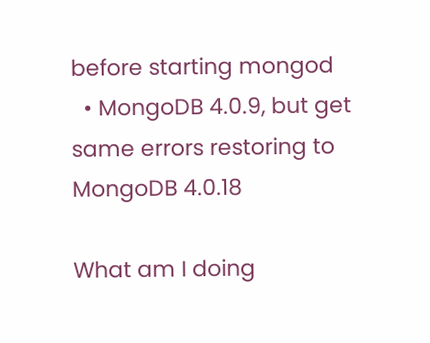before starting mongod
  • MongoDB 4.0.9, but get same errors restoring to MongoDB 4.0.18

What am I doing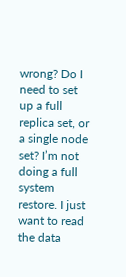wrong? Do I need to set up a full replica set, or a single node set? I’m not doing a full system restore. I just want to read the data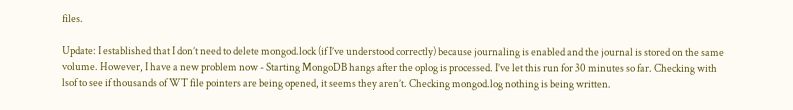files.

Update: I established that I don’t need to delete mongod.lock (if I’ve understood correctly) because journaling is enabled and the journal is stored on the same volume. However, I have a new problem now - Starting MongoDB hangs after the oplog is processed. I’ve let this run for 30 minutes so far. Checking with lsof to see if thousands of WT file pointers are being opened, it seems they aren’t. Checking mongod.log nothing is being written.